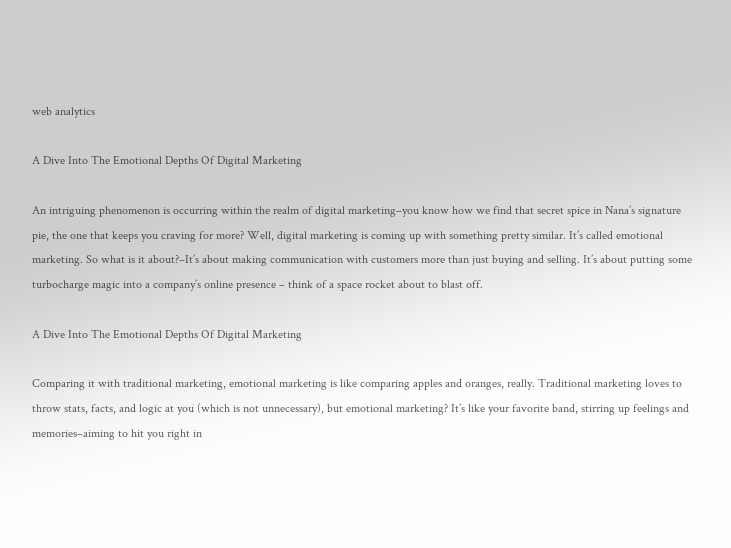web analytics

A Dive Into The Emotional Depths Of Digital Marketing

An intriguing phenomenon is occurring within the realm of digital marketing–you know how we find that secret spice in Nana’s signature pie, the one that keeps you craving for more? Well, digital marketing is coming up with something pretty similar. It’s called emotional marketing. So what is it about?–It’s about making communication with customers more than just buying and selling. It’s about putting some turbocharge magic into a company’s online presence – think of a space rocket about to blast off.

A Dive Into The Emotional Depths Of Digital Marketing

Comparing it with traditional marketing, emotional marketing is like comparing apples and oranges, really. Traditional marketing loves to throw stats, facts, and logic at you (which is not unnecessary), but emotional marketing? It’s like your favorite band, stirring up feelings and memories–aiming to hit you right in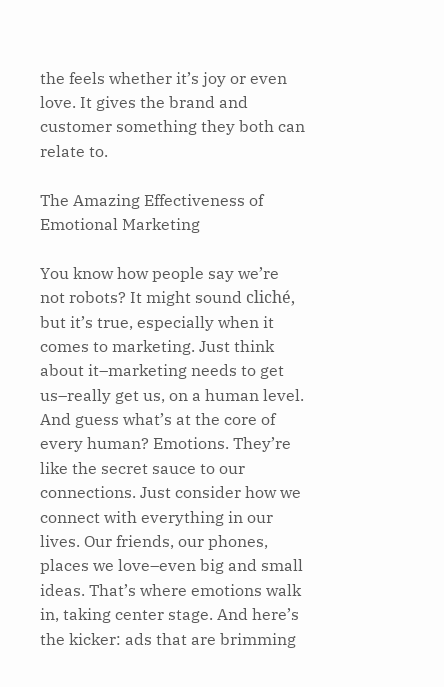the feels whether it’s joy or even love. It gives the brand and customer something they both can relate to.

The Amazing Effectiveness of Emotional Marketing

You know how people say we’re not robots? It might sound cliché, but it’s true, especially when it comes to marketing. Just think about it–marketing needs to get us–really get us, on a human level. And guess what’s at the core of every human? Emotions. They’re like the secret sauce to our connections. Just consider how we connect with everything in our lives. Our friends, our phones, places we love–even big and small ideas. That’s where emotions walk in, taking center stage. And here’s the kicker: ads that are brimming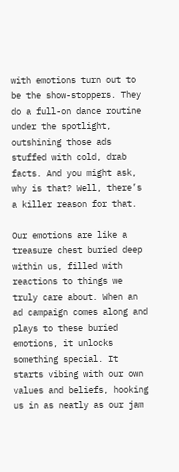with emotions turn out to be the show-stoppers. They do a full-on dance routine under the spotlight, outshining those ads stuffed with cold, drab facts. And you might ask, why is that? Well, there’s a killer reason for that.

Our emotions are like a treasure chest buried deep within us, filled with reactions to things we truly care about. When an ad campaign comes along and plays to these buried emotions, it unlocks something special. It starts vibing with our own values and beliefs, hooking us in as neatly as our jam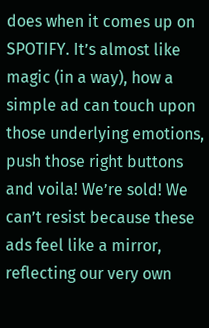does when it comes up on SPOTIFY. It’s almost like magic (in a way), how a simple ad can touch upon those underlying emotions, push those right buttons and voila! We’re sold! We can’t resist because these ads feel like a mirror, reflecting our very own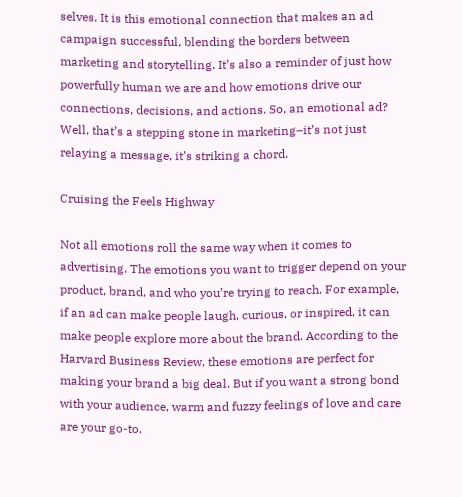selves. It is this emotional connection that makes an ad campaign successful, blending the borders between marketing and storytelling. It’s also a reminder of just how powerfully human we are and how emotions drive our connections, decisions, and actions. So, an emotional ad? Well, that’s a stepping stone in marketing–it’s not just relaying a message, it’s striking a chord.

Cruising the Feels Highway

Not all emotions roll the same way when it comes to advertising. The emotions you want to trigger depend on your product, brand, and who you’re trying to reach. For example, if an ad can make people laugh, curious, or inspired, it can make people explore more about the brand. According to the Harvard Business Review, these emotions are perfect for making your brand a big deal. But if you want a strong bond with your audience, warm and fuzzy feelings of love and care are your go-to.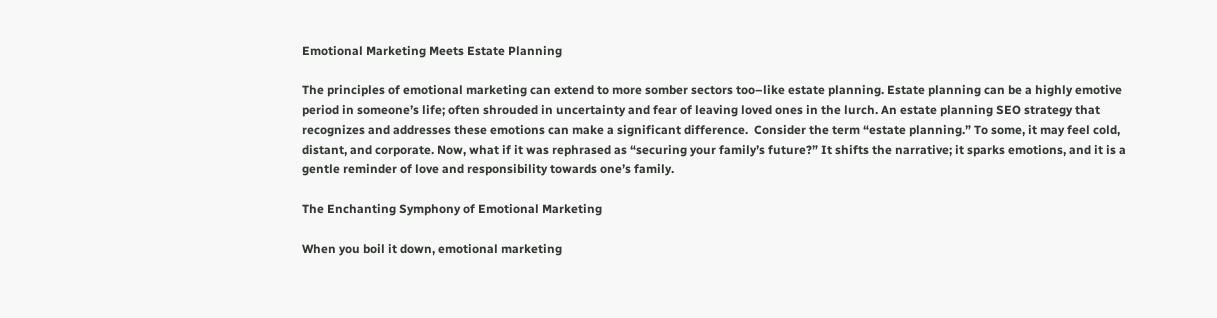Emotional Marketing Meets Estate Planning

The principles of emotional marketing can extend to more somber sectors too–like estate planning. Estate planning can be a highly emotive period in someone’s life; often shrouded in uncertainty and fear of leaving loved ones in the lurch. An estate planning SEO strategy that recognizes and addresses these emotions can make a significant difference.  Consider the term “estate planning.” To some, it may feel cold, distant, and corporate. Now, what if it was rephrased as “securing your family’s future?” It shifts the narrative; it sparks emotions, and it is a gentle reminder of love and responsibility towards one’s family.

The Enchanting Symphony of Emotional Marketing

When you boil it down, emotional marketing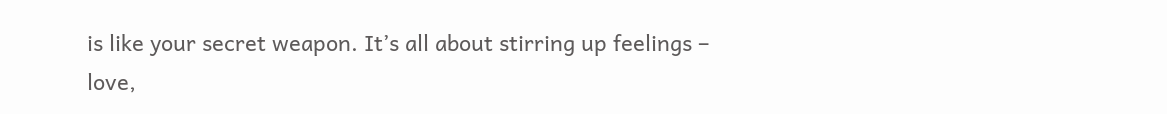is like your secret weapon. It’s all about stirring up feelings – love,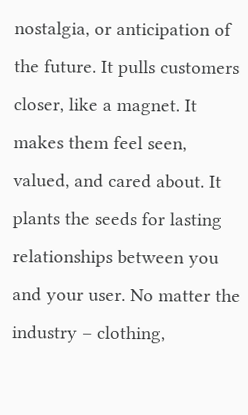nostalgia, or anticipation of the future. It pulls customers closer, like a magnet. It makes them feel seen, valued, and cared about. It plants the seeds for lasting relationships between you and your user. No matter the industry – clothing,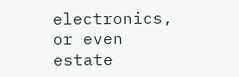electronics, or even estate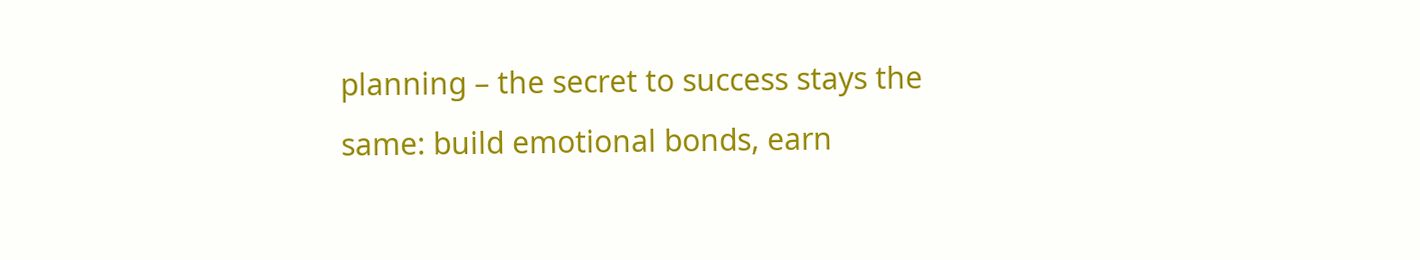planning – the secret to success stays the same: build emotional bonds, earn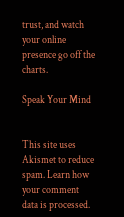trust, and watch your online presence go off the charts.

Speak Your Mind


This site uses Akismet to reduce spam. Learn how your comment data is processed.